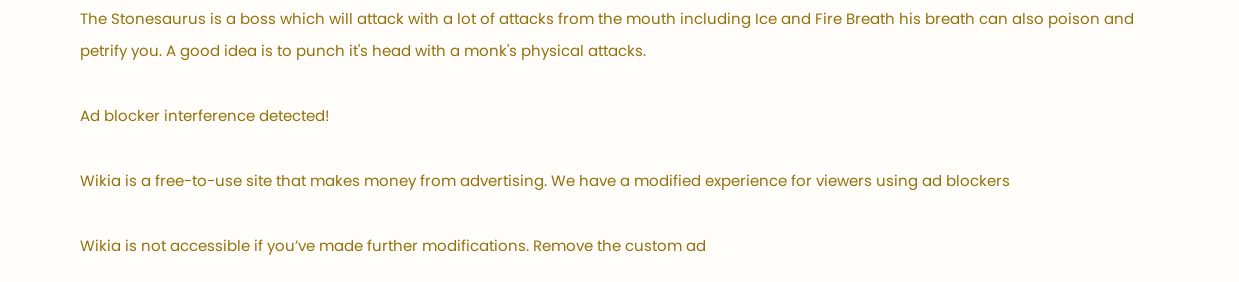The Stonesaurus is a boss which will attack with a lot of attacks from the mouth including Ice and Fire Breath his breath can also poison and petrify you. A good idea is to punch it's head with a monk's physical attacks.

Ad blocker interference detected!

Wikia is a free-to-use site that makes money from advertising. We have a modified experience for viewers using ad blockers

Wikia is not accessible if you’ve made further modifications. Remove the custom ad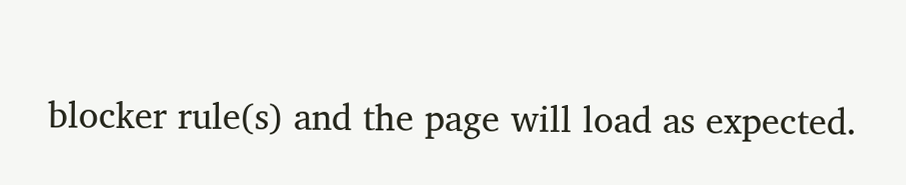blocker rule(s) and the page will load as expected.